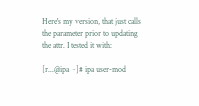Here's my version, that just calls the parameter prior to updating the attr. I tested it with:

[r...@ipa ~]# ipa user-mod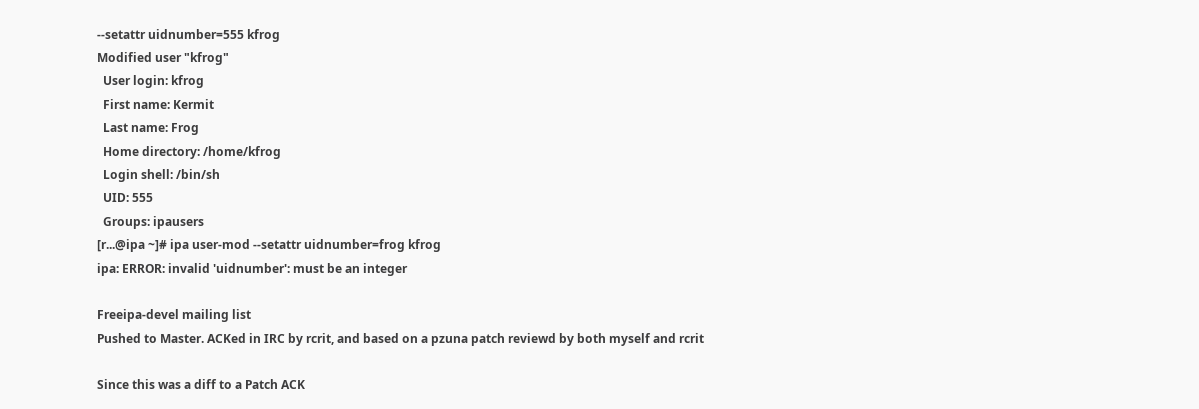--setattr uidnumber=555 kfrog
Modified user "kfrog"
  User login: kfrog
  First name: Kermit
  Last name: Frog
  Home directory: /home/kfrog
  Login shell: /bin/sh
  UID: 555
  Groups: ipausers
[r...@ipa ~]# ipa user-mod --setattr uidnumber=frog kfrog
ipa: ERROR: invalid 'uidnumber': must be an integer

Freeipa-devel mailing list
Pushed to Master. ACKed in IRC by rcrit, and based on a pzuna patch reviewd by both myself and rcrit

Since this was a diff to a Patch ACK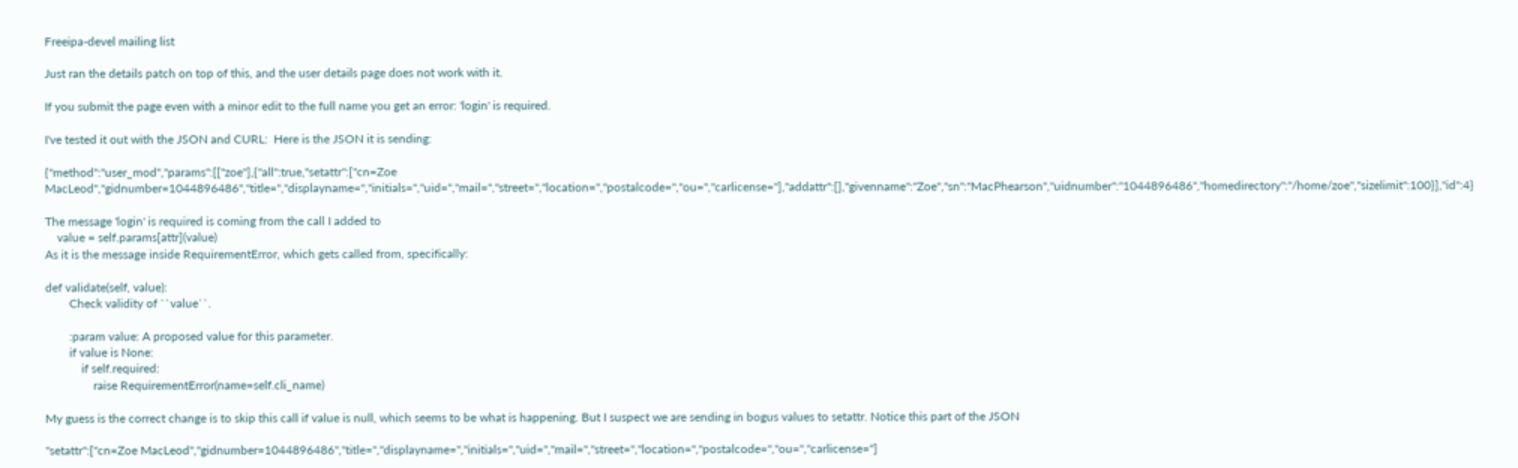Freeipa-devel mailing list

Just ran the details patch on top of this, and the user details page does not work with it.

If you submit the page even with a minor edit to the full name you get an error: 'login' is required.

I've tested it out with the JSON and CURL:  Here is the JSON it is sending:

{"method":"user_mod","params":[["zoe"],{"all":true,"setattr":["cn=Zoe MacLeod","gidnumber=1044896486","title=","displayname=","initials=","uid=","mail=","street=","location=","postalcode=","ou=","carlicense="],"addattr":[],"givenname":"Zoe","sn":"MacPhearson","uidnumber":"1044896486","homedirectory":"/home/zoe","sizelimit":100}],"id":4}

The message 'login' is required is coming from the call I added to
    value = self.params[attr](value)
As it is the message inside RequirementError, which gets called from, specifically:

def validate(self, value):
        Check validity of ``value``.

        :param value: A proposed value for this parameter.
        if value is None:
            if self.required:
                raise RequirementError(name=self.cli_name)

My guess is the correct change is to skip this call if value is null, which seems to be what is happening. But I suspect we are sending in bogus values to setattr. Notice this part of the JSON

"setattr":["cn=Zoe MacLeod","gidnumber=1044896486","title=","displayname=","initials=","uid=","mail=","street=","location=","postalcode=","ou=","carlicense="]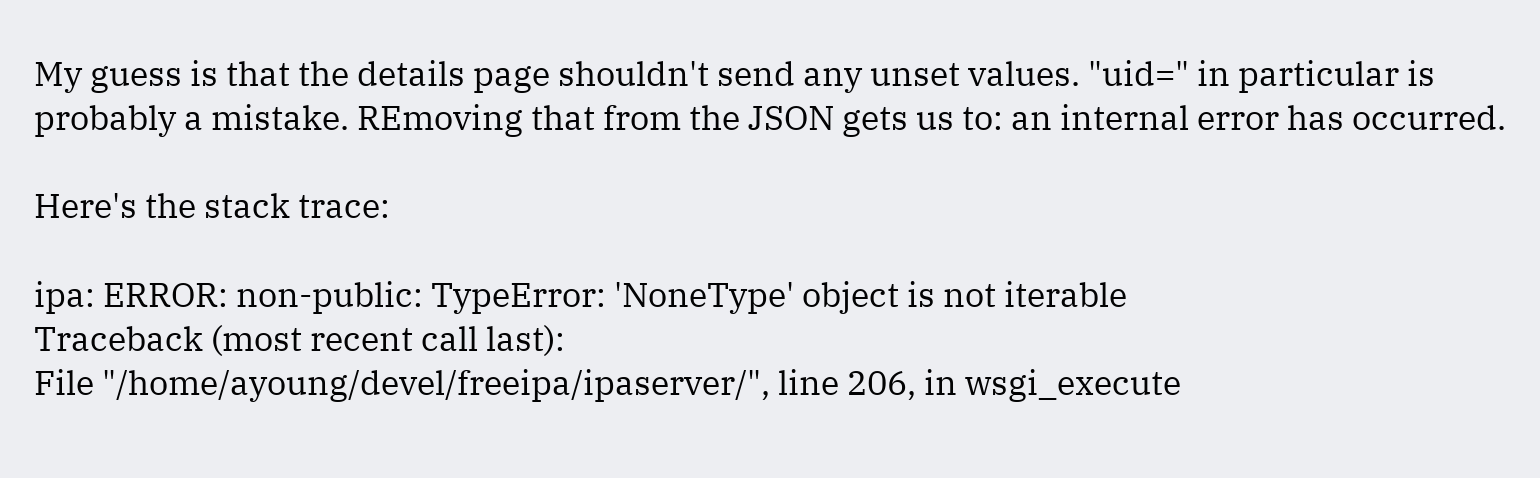My guess is that the details page shouldn't send any unset values. "uid=" in particular is probably a mistake. REmoving that from the JSON gets us to: an internal error has occurred.

Here's the stack trace:

ipa: ERROR: non-public: TypeError: 'NoneType' object is not iterable
Traceback (most recent call last):
File "/home/ayoung/devel/freeipa/ipaserver/", line 206, in wsgi_execute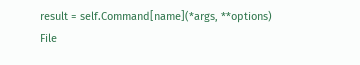result = self.Command[name](*args, **options)
File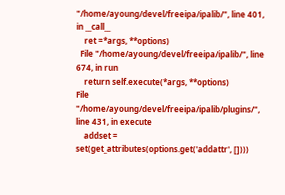"/home/ayoung/devel/freeipa/ipalib/", line 401, in __call__
    ret =*args, **options)
  File "/home/ayoung/devel/freeipa/ipalib/", line 674, in run
    return self.execute(*args, **options)
File "/home/ayoung/devel/freeipa/ipalib/plugins/", line 431, in execute
    addset = set(get_attributes(options.get('addattr', [])))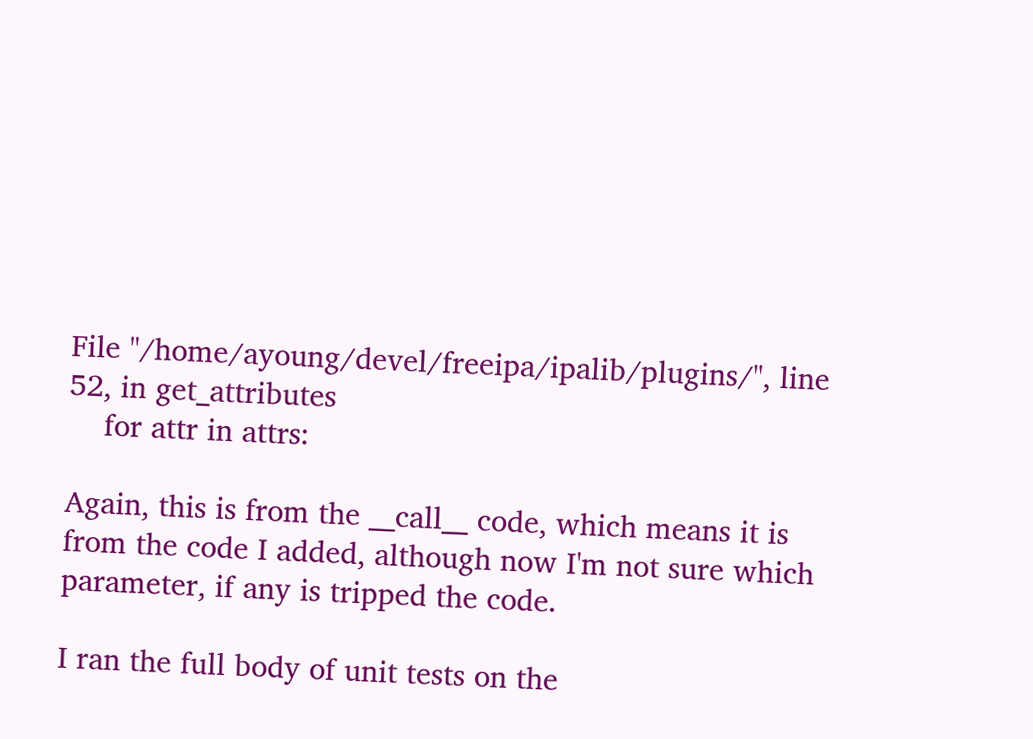File "/home/ayoung/devel/freeipa/ipalib/plugins/", line 52, in get_attributes
    for attr in attrs:

Again, this is from the __call__ code, which means it is from the code I added, although now I'm not sure which parameter, if any is tripped the code.

I ran the full body of unit tests on the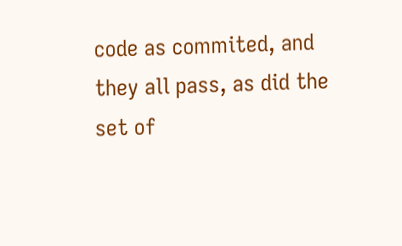code as commited, and they all pass, as did the set of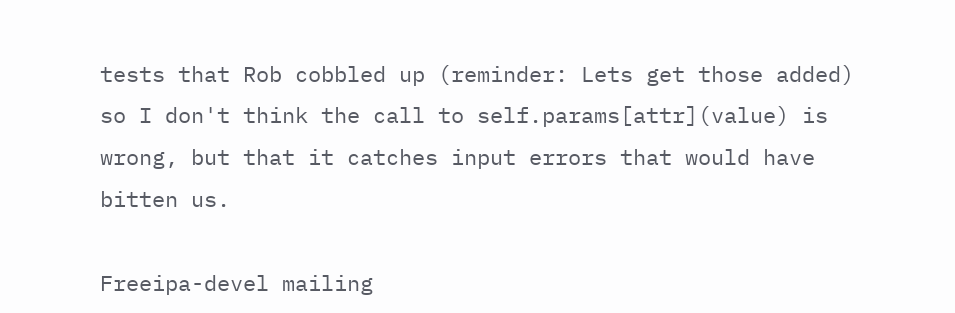tests that Rob cobbled up (reminder: Lets get those added) so I don't think the call to self.params[attr](value) is wrong, but that it catches input errors that would have bitten us.

Freeipa-devel mailing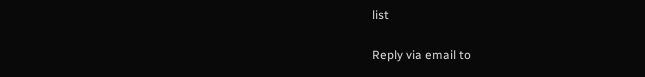list

Reply via email to